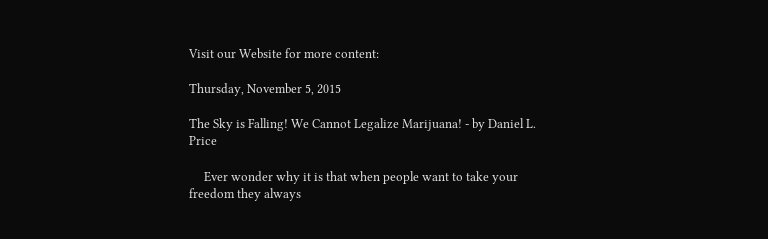Visit our Website for more content:

Thursday, November 5, 2015

The Sky is Falling! We Cannot Legalize Marijuana! - by Daniel L. Price

     Ever wonder why it is that when people want to take your freedom they always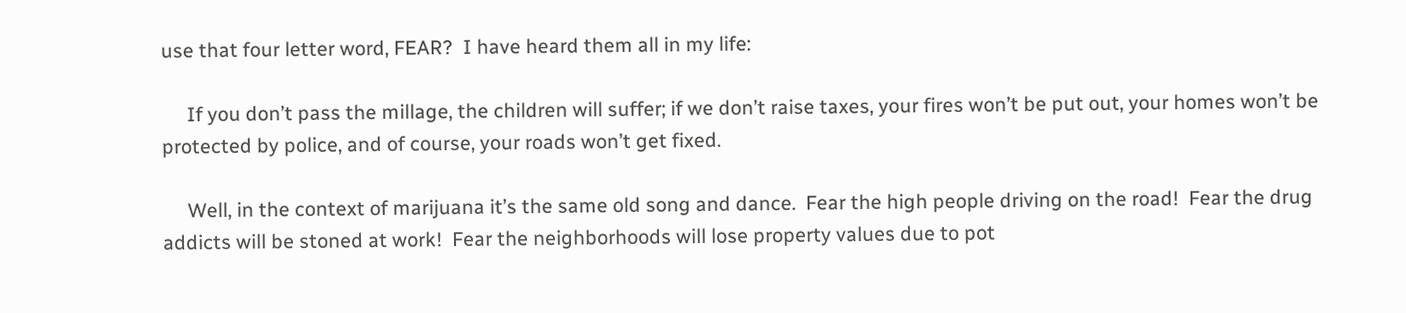use that four letter word, FEAR?  I have heard them all in my life:

     If you don’t pass the millage, the children will suffer; if we don’t raise taxes, your fires won’t be put out, your homes won’t be protected by police, and of course, your roads won’t get fixed.

     Well, in the context of marijuana it’s the same old song and dance.  Fear the high people driving on the road!  Fear the drug addicts will be stoned at work!  Fear the neighborhoods will lose property values due to pot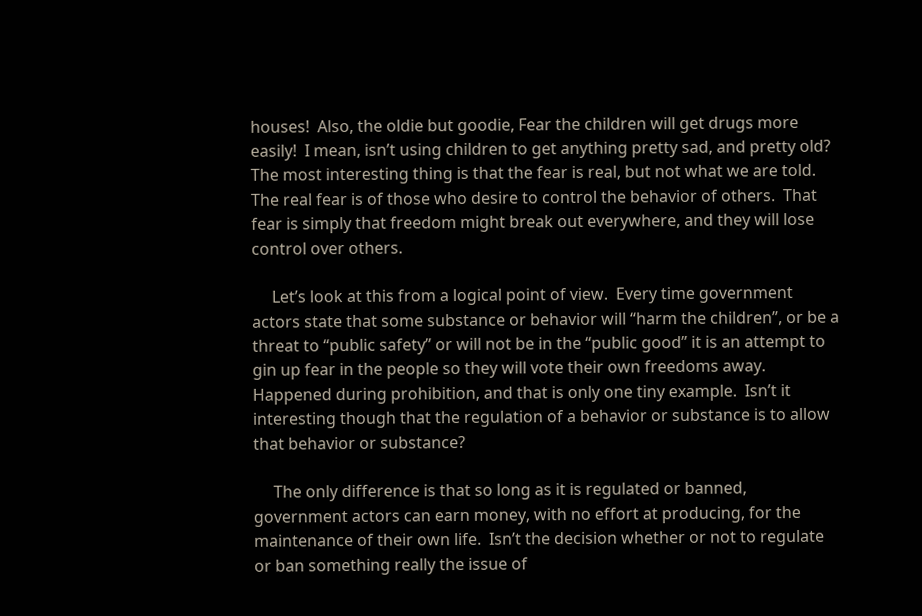houses!  Also, the oldie but goodie, Fear the children will get drugs more easily!  I mean, isn’t using children to get anything pretty sad, and pretty old?  The most interesting thing is that the fear is real, but not what we are told.  The real fear is of those who desire to control the behavior of others.  That fear is simply that freedom might break out everywhere, and they will lose control over others.

     Let’s look at this from a logical point of view.  Every time government actors state that some substance or behavior will “harm the children”, or be a threat to “public safety” or will not be in the “public good” it is an attempt to gin up fear in the people so they will vote their own freedoms away.  Happened during prohibition, and that is only one tiny example.  Isn’t it interesting though that the regulation of a behavior or substance is to allow that behavior or substance?

     The only difference is that so long as it is regulated or banned, government actors can earn money, with no effort at producing, for the maintenance of their own life.  Isn’t the decision whether or not to regulate or ban something really the issue of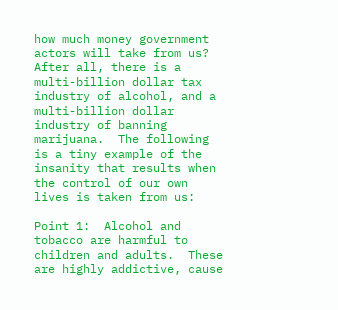how much money government actors will take from us?  After all, there is a multi-billion dollar tax industry of alcohol, and a multi-billion dollar industry of banning marijuana.  The following is a tiny example of the insanity that results when the control of our own lives is taken from us:

Point 1:  Alcohol and tobacco are harmful to children and adults.  These are highly addictive, cause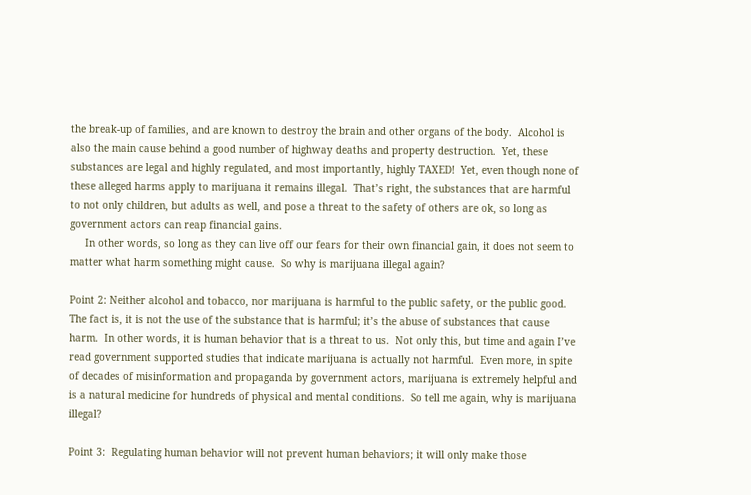the break-up of families, and are known to destroy the brain and other organs of the body.  Alcohol is also the main cause behind a good number of highway deaths and property destruction.  Yet, these substances are legal and highly regulated, and most importantly, highly TAXED!  Yet, even though none of these alleged harms apply to marijuana it remains illegal.  That’s right, the substances that are harmful to not only children, but adults as well, and pose a threat to the safety of others are ok, so long as government actors can reap financial gains.
     In other words, so long as they can live off our fears for their own financial gain, it does not seem to matter what harm something might cause.  So why is marijuana illegal again?

Point 2: Neither alcohol and tobacco, nor marijuana is harmful to the public safety, or the public good.  The fact is, it is not the use of the substance that is harmful; it’s the abuse of substances that cause harm.  In other words, it is human behavior that is a threat to us.  Not only this, but time and again I’ve read government supported studies that indicate marijuana is actually not harmful.  Even more, in spite of decades of misinformation and propaganda by government actors, marijuana is extremely helpful and is a natural medicine for hundreds of physical and mental conditions.  So tell me again, why is marijuana illegal?

Point 3:  Regulating human behavior will not prevent human behaviors; it will only make those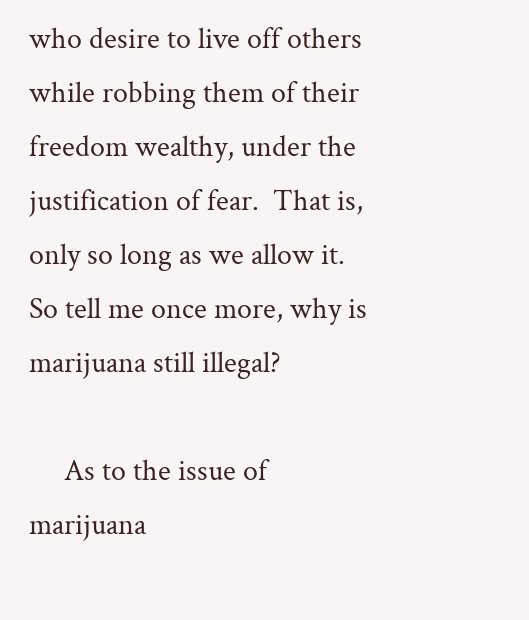who desire to live off others while robbing them of their freedom wealthy, under the justification of fear.  That is, only so long as we allow it.  So tell me once more, why is marijuana still illegal?

     As to the issue of marijuana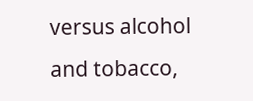versus alcohol and tobacco,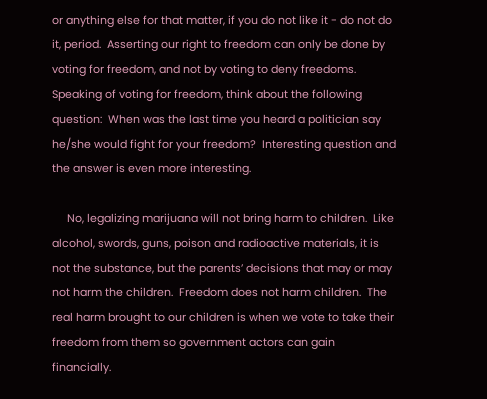or anything else for that matter, if you do not like it - do not do it, period.  Asserting our right to freedom can only be done by voting for freedom, and not by voting to deny freedoms.   Speaking of voting for freedom, think about the following question:  When was the last time you heard a politician say he/she would fight for your freedom?  Interesting question and the answer is even more interesting.

     No, legalizing marijuana will not bring harm to children.  Like alcohol, swords, guns, poison and radioactive materials, it is not the substance, but the parents’ decisions that may or may not harm the children.  Freedom does not harm children.  The real harm brought to our children is when we vote to take their freedom from them so government actors can gain financially.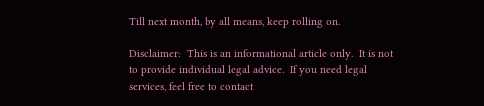Till next month, by all means, keep rolling on.

Disclaimer:  This is an informational article only.  It is not to provide individual legal advice.  If you need legal services, feel free to contact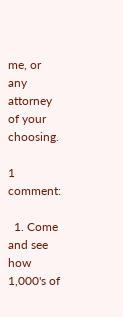me, or any attorney of your choosing.

1 comment:

  1. Come and see how 1,000's of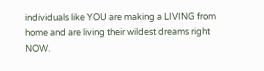individuals like YOU are making a LIVING from home and are living their wildest dreams right NOW.